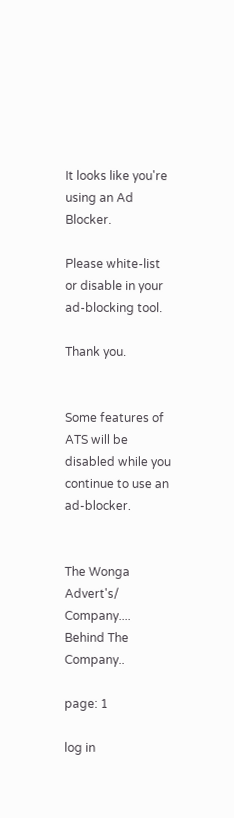It looks like you're using an Ad Blocker.

Please white-list or disable in your ad-blocking tool.

Thank you.


Some features of ATS will be disabled while you continue to use an ad-blocker.


The Wonga Advert's/ Company.... Behind The Company..

page: 1

log in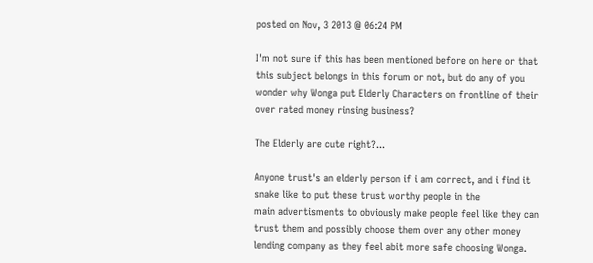posted on Nov, 3 2013 @ 06:24 PM

I'm not sure if this has been mentioned before on here or that this subject belongs in this forum or not, but do any of you wonder why Wonga put Elderly Characters on frontline of their over rated money rinsing business?

The Elderly are cute right?...

Anyone trust's an elderly person if i am correct, and i find it snake like to put these trust worthy people in the
main advertisments to obviously make people feel like they can trust them and possibly choose them over any other money lending company as they feel abit more safe choosing Wonga.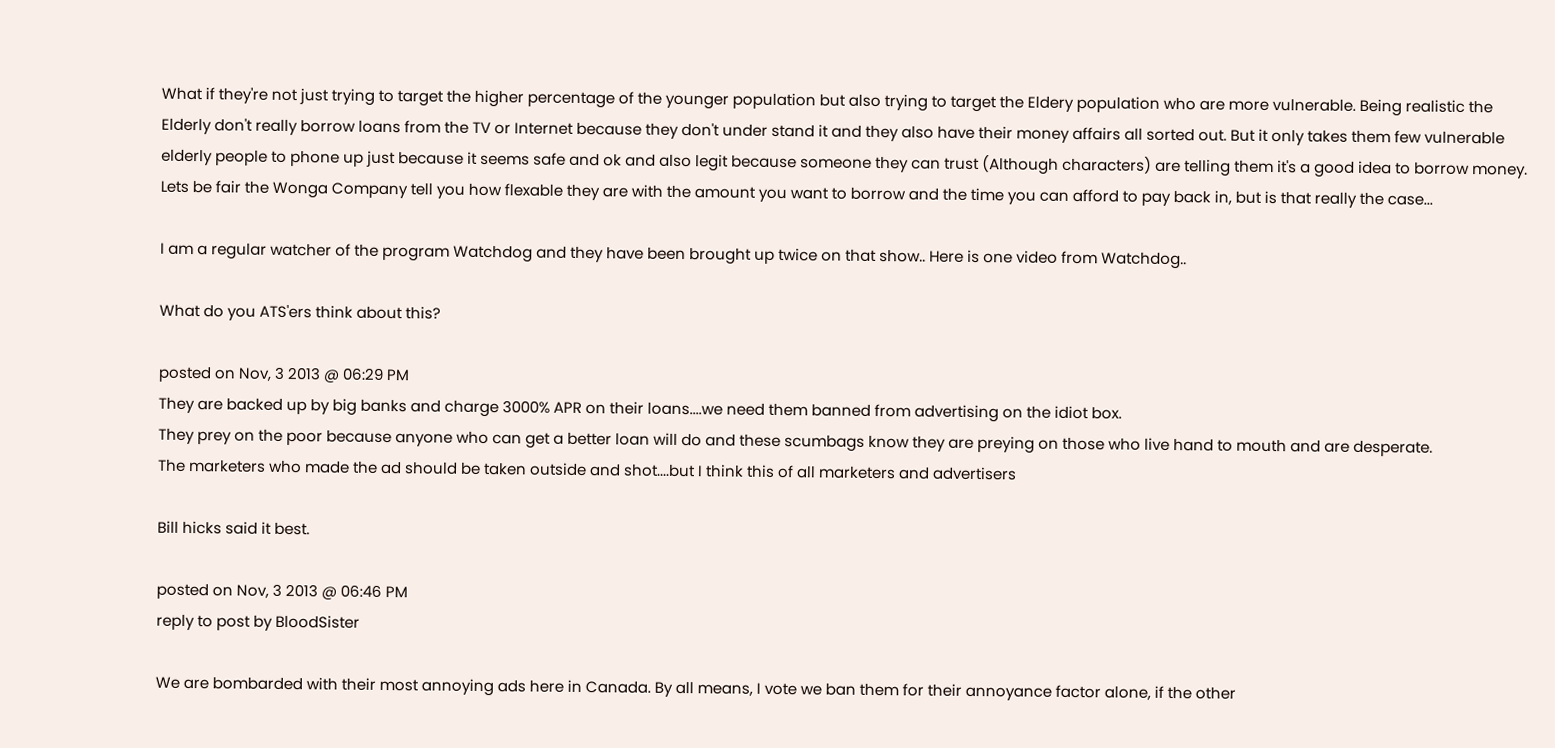What if they're not just trying to target the higher percentage of the younger population but also trying to target the Eldery population who are more vulnerable. Being realistic the Elderly don't really borrow loans from the TV or Internet because they don't under stand it and they also have their money affairs all sorted out. But it only takes them few vulnerable elderly people to phone up just because it seems safe and ok and also legit because someone they can trust (Although characters) are telling them it's a good idea to borrow money. Lets be fair the Wonga Company tell you how flexable they are with the amount you want to borrow and the time you can afford to pay back in, but is that really the case...

I am a regular watcher of the program Watchdog and they have been brought up twice on that show.. Here is one video from Watchdog..

What do you ATS'ers think about this?

posted on Nov, 3 2013 @ 06:29 PM
They are backed up by big banks and charge 3000% APR on their loans....we need them banned from advertising on the idiot box.
They prey on the poor because anyone who can get a better loan will do and these scumbags know they are preying on those who live hand to mouth and are desperate.
The marketers who made the ad should be taken outside and shot....but I think this of all marketers and advertisers

Bill hicks said it best.

posted on Nov, 3 2013 @ 06:46 PM
reply to post by BloodSister

We are bombarded with their most annoying ads here in Canada. By all means, I vote we ban them for their annoyance factor alone, if the other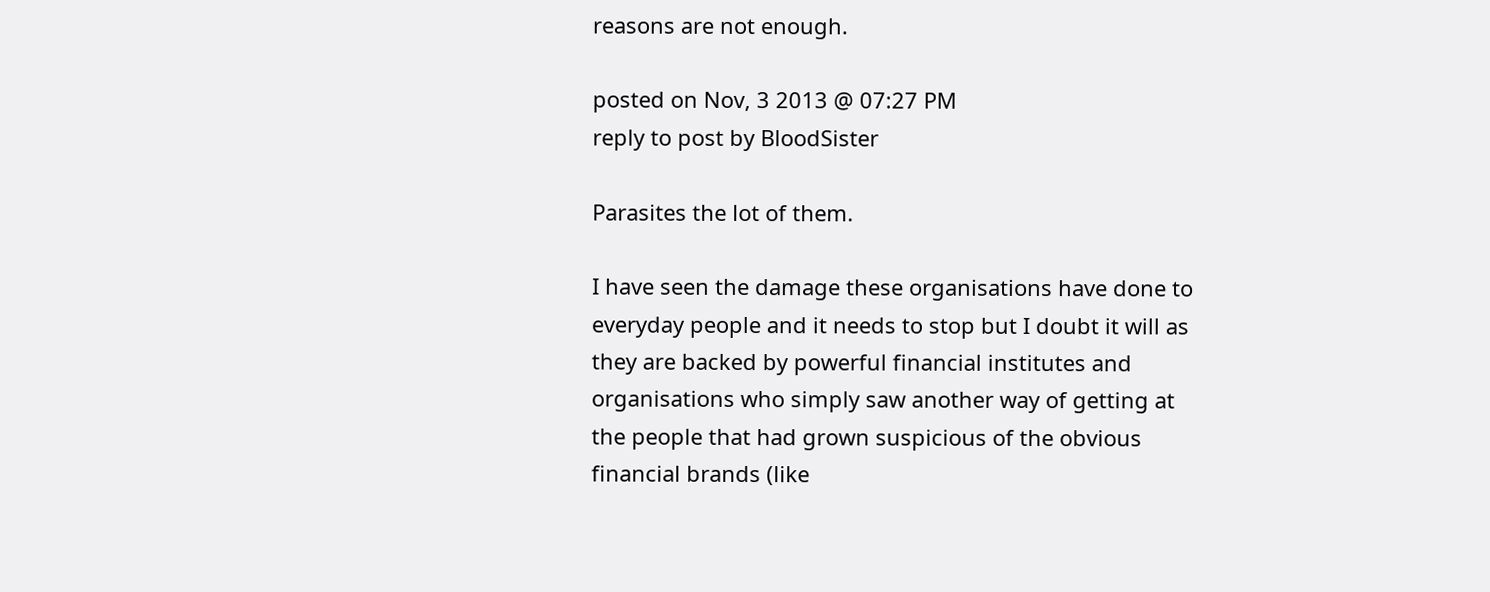reasons are not enough.

posted on Nov, 3 2013 @ 07:27 PM
reply to post by BloodSister

Parasites the lot of them.

I have seen the damage these organisations have done to everyday people and it needs to stop but I doubt it will as they are backed by powerful financial institutes and organisations who simply saw another way of getting at the people that had grown suspicious of the obvious financial brands (like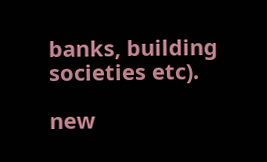banks, building societies etc).

new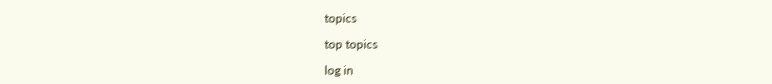topics

top topics

log in